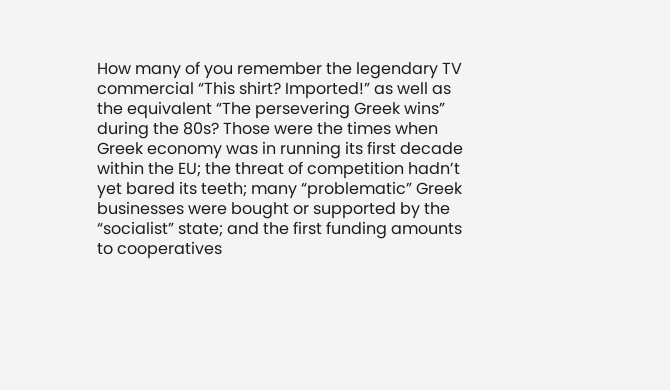How many of you remember the legendary TV commercial “This shirt? Imported!” as well as the equivalent “The persevering Greek wins” during the 80s? Those were the times when Greek economy was in running its first decade within the EU; the threat of competition hadn’t yet bared its teeth; many “problematic” Greek businesses were bought or supported by the “socialist” state; and the first funding amounts to cooperatives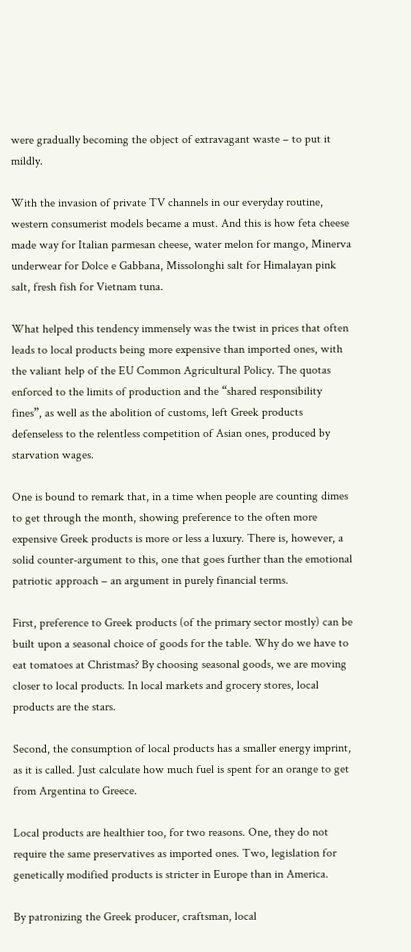were gradually becoming the object of extravagant waste – to put it mildly.

With the invasion of private TV channels in our everyday routine, western consumerist models became a must. And this is how feta cheese made way for Italian parmesan cheese, water melon for mango, Minerva underwear for Dolce e Gabbana, Missolonghi salt for Himalayan pink salt, fresh fish for Vietnam tuna.

What helped this tendency immensely was the twist in prices that often leads to local products being more expensive than imported ones, with the valiant help of the EU Common Agricultural Policy. The quotas enforced to the limits of production and the “shared responsibility fines”, as well as the abolition of customs, left Greek products defenseless to the relentless competition of Asian ones, produced by starvation wages.

One is bound to remark that, in a time when people are counting dimes to get through the month, showing preference to the often more expensive Greek products is more or less a luxury. There is, however, a solid counter-argument to this, one that goes further than the emotional patriotic approach – an argument in purely financial terms.

First, preference to Greek products (of the primary sector mostly) can be built upon a seasonal choice of goods for the table. Why do we have to eat tomatoes at Christmas? By choosing seasonal goods, we are moving closer to local products. In local markets and grocery stores, local products are the stars.

Second, the consumption of local products has a smaller energy imprint, as it is called. Just calculate how much fuel is spent for an orange to get from Argentina to Greece.

Local products are healthier too, for two reasons. One, they do not require the same preservatives as imported ones. Two, legislation for genetically modified products is stricter in Europe than in America.

By patronizing the Greek producer, craftsman, local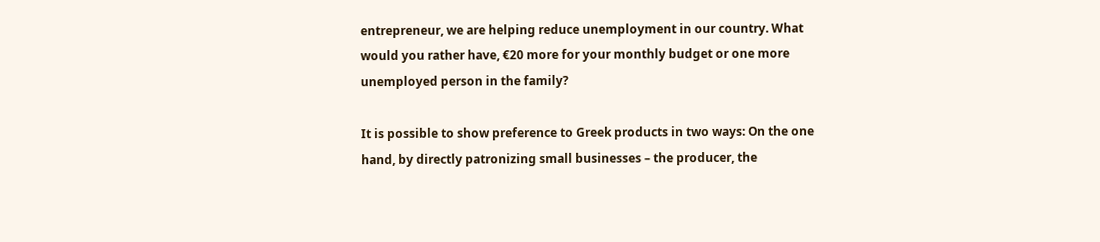entrepreneur, we are helping reduce unemployment in our country. What would you rather have, €20 more for your monthly budget or one more unemployed person in the family?

It is possible to show preference to Greek products in two ways: On the one hand, by directly patronizing small businesses – the producer, the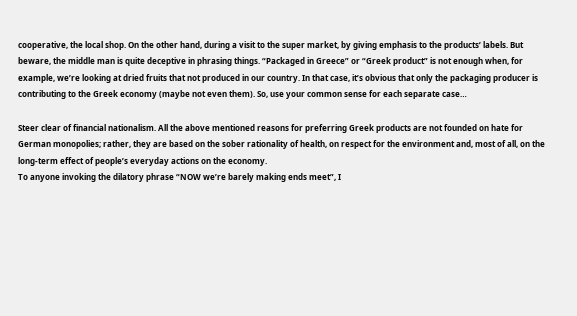cooperative, the local shop. On the other hand, during a visit to the super market, by giving emphasis to the products’ labels. But beware, the middle man is quite deceptive in phrasing things. “Packaged in Greece” or “Greek product” is not enough when, for example, we’re looking at dried fruits that not produced in our country. In that case, it’s obvious that only the packaging producer is contributing to the Greek economy (maybe not even them). So, use your common sense for each separate case…

Steer clear of financial nationalism. All the above mentioned reasons for preferring Greek products are not founded on hate for German monopolies; rather, they are based on the sober rationality of health, on respect for the environment and, most of all, on the long-term effect of people’s everyday actions on the economy.
To anyone invoking the dilatory phrase “NOW we’re barely making ends meet”, I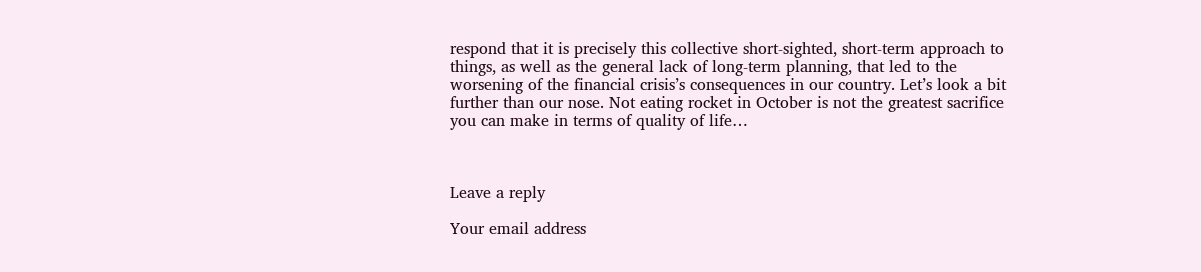respond that it is precisely this collective short-sighted, short-term approach to things, as well as the general lack of long-term planning, that led to the worsening of the financial crisis’s consequences in our country. Let’s look a bit further than our nose. Not eating rocket in October is not the greatest sacrifice you can make in terms of quality of life…



Leave a reply

Your email address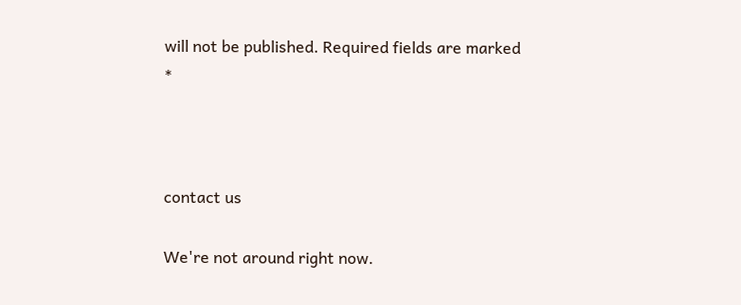will not be published. Required fields are marked *



contact us

We're not around right now.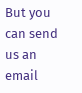But you can send us an email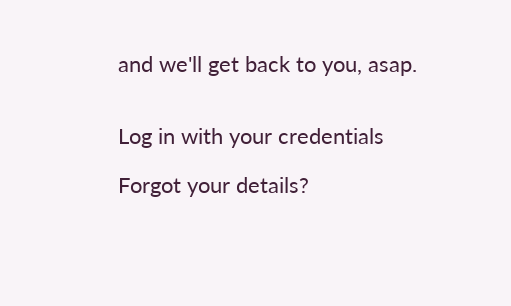and we'll get back to you, asap.


Log in with your credentials

Forgot your details?